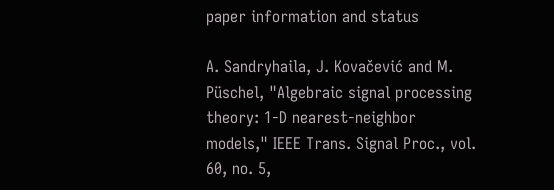paper information and status

A. Sandryhaila, J. Kovačević and M. Püschel, "Algebraic signal processing theory: 1-D nearest-neighbor models," IEEE Trans. Signal Proc., vol. 60, no. 5,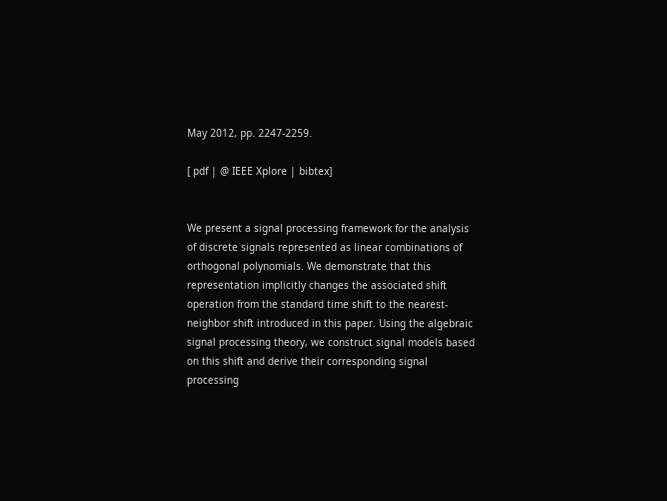May 2012, pp. 2247-2259.

[ pdf | @ IEEE Xplore | bibtex]


We present a signal processing framework for the analysis of discrete signals represented as linear combinations of orthogonal polynomials. We demonstrate that this representation implicitly changes the associated shift operation from the standard time shift to the nearest-neighbor shift introduced in this paper. Using the algebraic signal processing theory, we construct signal models based on this shift and derive their corresponding signal processing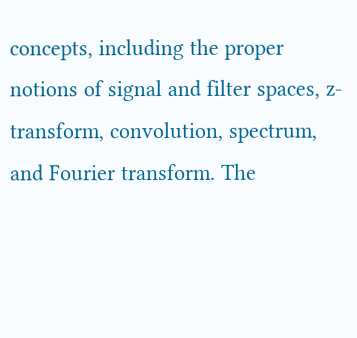concepts, including the proper notions of signal and filter spaces, z-transform, convolution, spectrum, and Fourier transform. The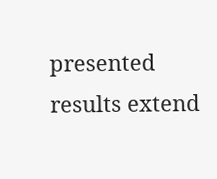presented results extend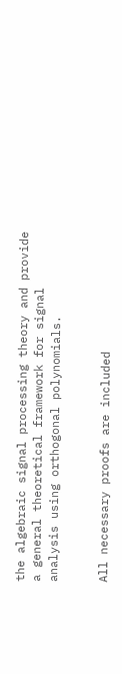the algebraic signal processing theory and provide a general theoretical framework for signal analysis using orthogonal polynomials.


All necessary proofs are included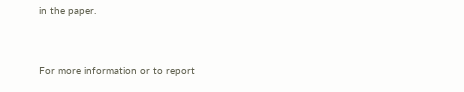in the paper.


For more information or to report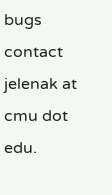bugs contact jelenak at cmu dot edu.